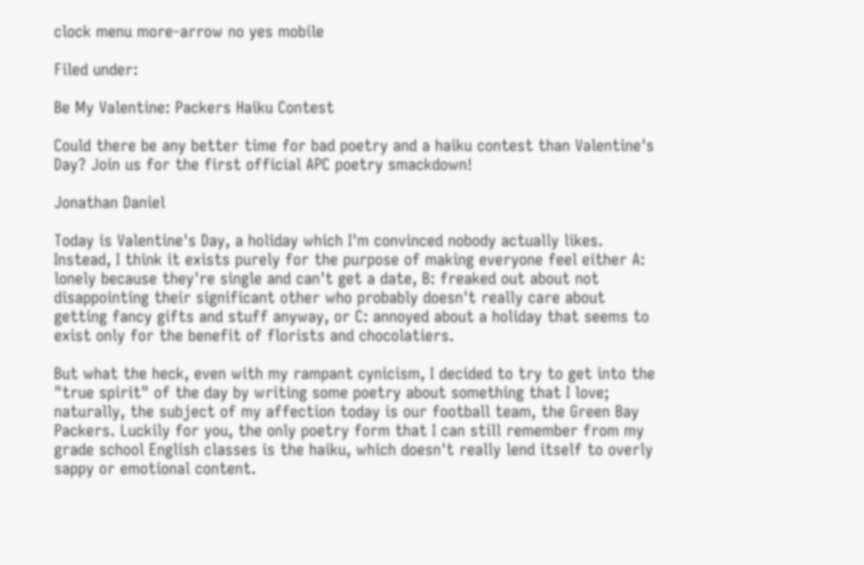clock menu more-arrow no yes mobile

Filed under:

Be My Valentine: Packers Haiku Contest

Could there be any better time for bad poetry and a haiku contest than Valentine's Day? Join us for the first official APC poetry smackdown!

Jonathan Daniel

Today is Valentine's Day, a holiday which I'm convinced nobody actually likes. Instead, I think it exists purely for the purpose of making everyone feel either A: lonely because they're single and can't get a date, B: freaked out about not disappointing their significant other who probably doesn't really care about getting fancy gifts and stuff anyway, or C: annoyed about a holiday that seems to exist only for the benefit of florists and chocolatiers.

But what the heck, even with my rampant cynicism, I decided to try to get into the "true spirit" of the day by writing some poetry about something that I love; naturally, the subject of my affection today is our football team, the Green Bay Packers. Luckily for you, the only poetry form that I can still remember from my grade school English classes is the haiku, which doesn't really lend itself to overly sappy or emotional content.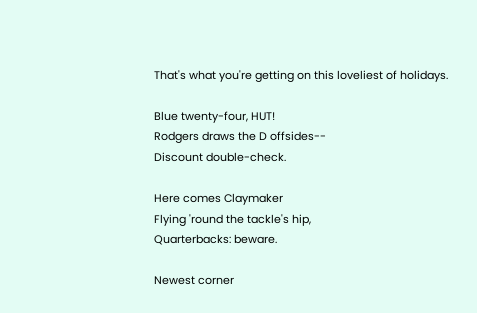That's what you're getting on this loveliest of holidays.

Blue twenty-four, HUT!
Rodgers draws the D offsides--
Discount double-check.

Here comes Claymaker
Flying 'round the tackle's hip,
Quarterbacks: beware.

Newest corner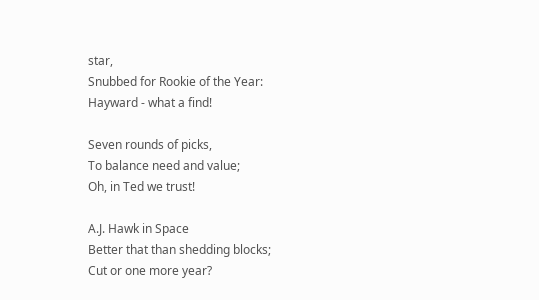star,
Snubbed for Rookie of the Year:
Hayward - what a find!

Seven rounds of picks,
To balance need and value;
Oh, in Ted we trust!

A.J. Hawk in Space
Better that than shedding blocks;
Cut or one more year?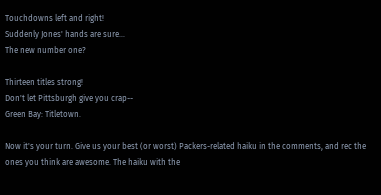Touchdowns left and right!
Suddenly Jones' hands are sure...
The new number one?

Thirteen titles strong!
Don't let Pittsburgh give you crap--
Green Bay: Titletown.

Now it's your turn. Give us your best (or worst) Packers-related haiku in the comments, and rec the ones you think are awesome. The haiku with the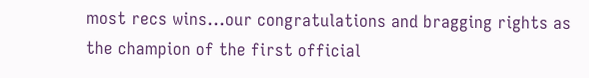most recs wins...our congratulations and bragging rights as the champion of the first official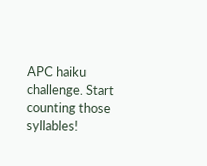APC haiku challenge. Start counting those syllables!